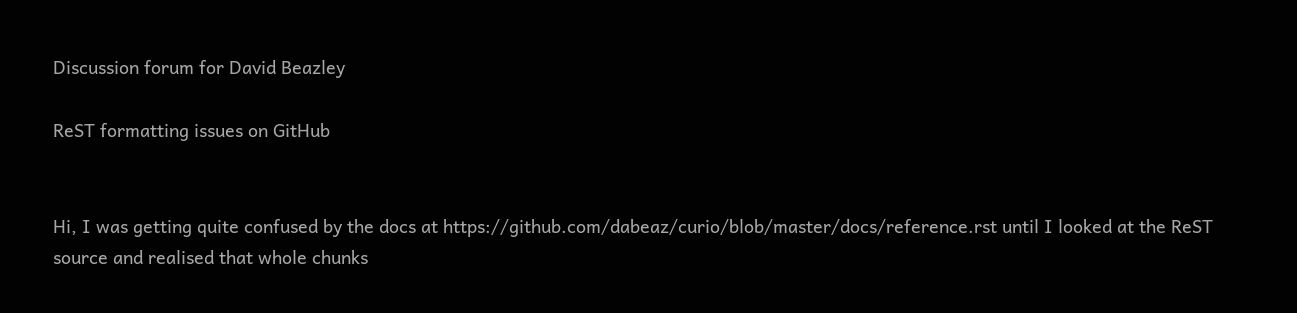Discussion forum for David Beazley

ReST formatting issues on GitHub


Hi, I was getting quite confused by the docs at https://github.com/dabeaz/curio/blob/master/docs/reference.rst until I looked at the ReST source and realised that whole chunks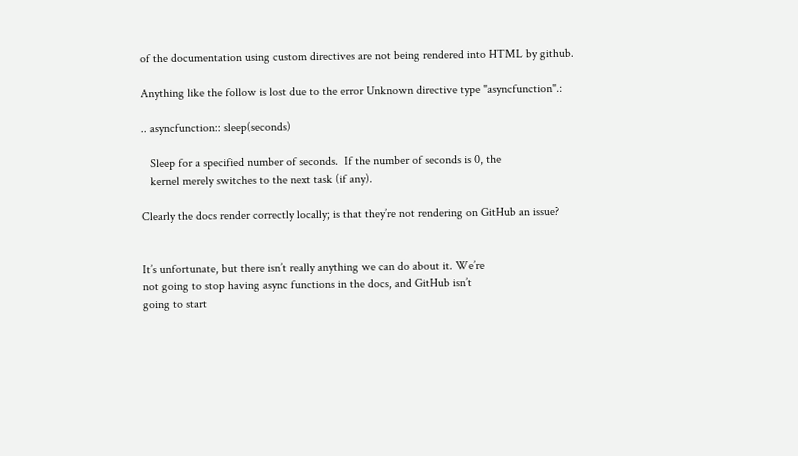of the documentation using custom directives are not being rendered into HTML by github.

Anything like the follow is lost due to the error Unknown directive type "asyncfunction".:

.. asyncfunction:: sleep(seconds)

   Sleep for a specified number of seconds.  If the number of seconds is 0, the
   kernel merely switches to the next task (if any).

Clearly the docs render correctly locally; is that they’re not rendering on GitHub an issue?


It’s unfortunate, but there isn’t really anything we can do about it. We’re
not going to stop having async functions in the docs, and GitHub isn’t
going to start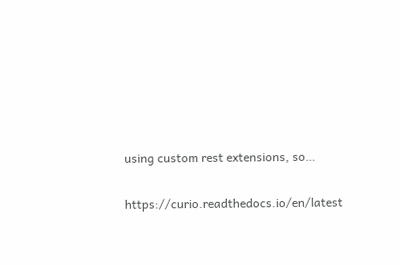using custom rest extensions, so…

https://curio.readthedocs.io/en/latest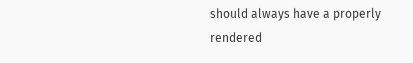should always have a properly
rendered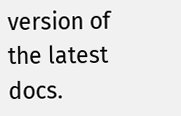version of the latest docs.